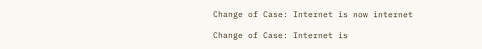Change of Case: Internet is now internet

Change of Case: Internet is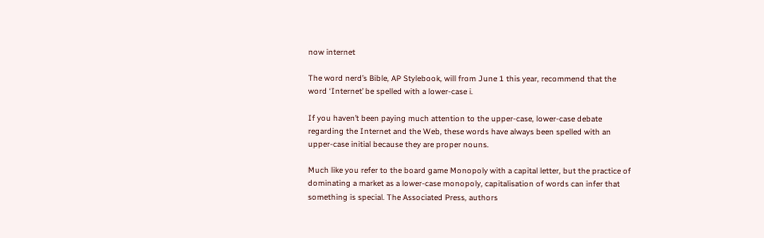now internet

The word nerd’s Bible, AP Stylebook, will from June 1 this year, recommend that the word ‘Internet’ be spelled with a lower-case i.

If you haven’t been paying much attention to the upper-case, lower-case debate regarding the Internet and the Web, these words have always been spelled with an upper-case initial because they are proper nouns.

Much like you refer to the board game Monopoly with a capital letter, but the practice of dominating a market as a lower-case monopoly, capitalisation of words can infer that something is special. The Associated Press, authors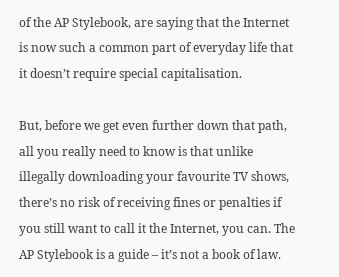of the AP Stylebook, are saying that the Internet is now such a common part of everyday life that it doesn’t require special capitalisation.

But, before we get even further down that path, all you really need to know is that unlike illegally downloading your favourite TV shows, there’s no risk of receiving fines or penalties if you still want to call it the Internet, you can. The AP Stylebook is a guide – it’s not a book of law.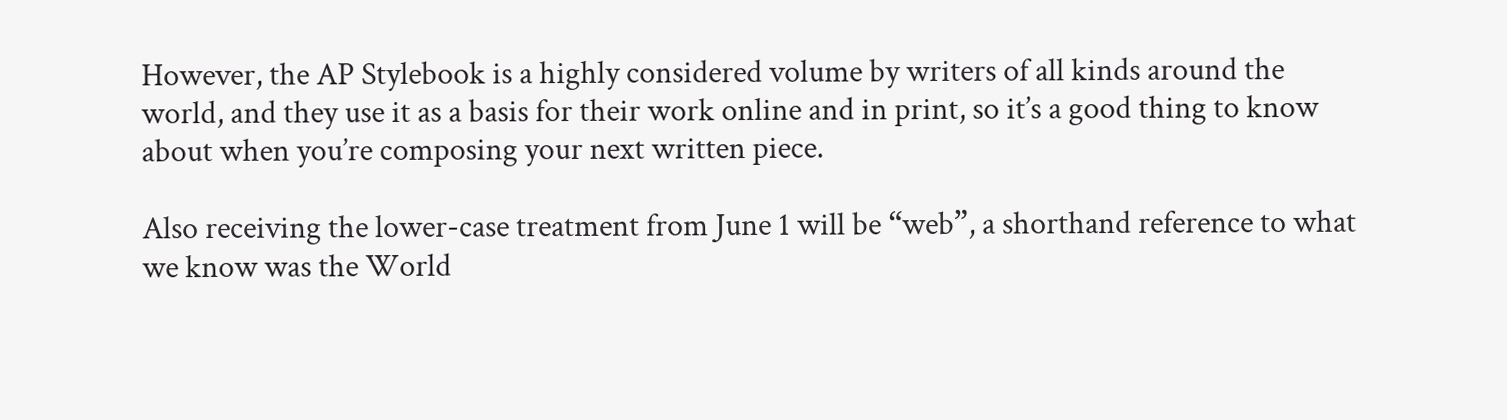However, the AP Stylebook is a highly considered volume by writers of all kinds around the world, and they use it as a basis for their work online and in print, so it’s a good thing to know about when you’re composing your next written piece.

Also receiving the lower-case treatment from June 1 will be “web”, a shorthand reference to what we know was the World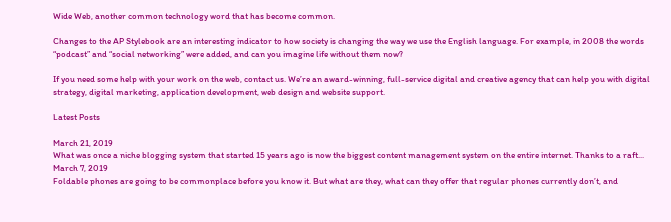Wide Web, another common technology word that has become common.

Changes to the AP Stylebook are an interesting indicator to how society is changing the way we use the English language. For example, in 2008 the words “podcast” and “social networking” were added, and can you imagine life without them now?

If you need some help with your work on the web, contact us. We’re an award-winning, full-service digital and creative agency that can help you with digital strategy, digital marketing, application development, web design and website support.

Latest Posts

March 21, 2019
What was once a niche blogging system that started 15 years ago is now the biggest content management system on the entire internet. Thanks to a raft...
March 7, 2019
Foldable phones are going to be commonplace before you know it. But what are they, what can they offer that regular phones currently don’t, and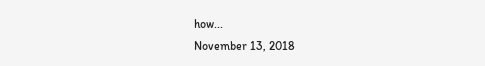how...
November 13, 2018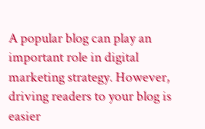A popular blog can play an important role in digital marketing strategy. However, driving readers to your blog is easier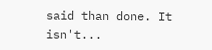said than done. It isn't...